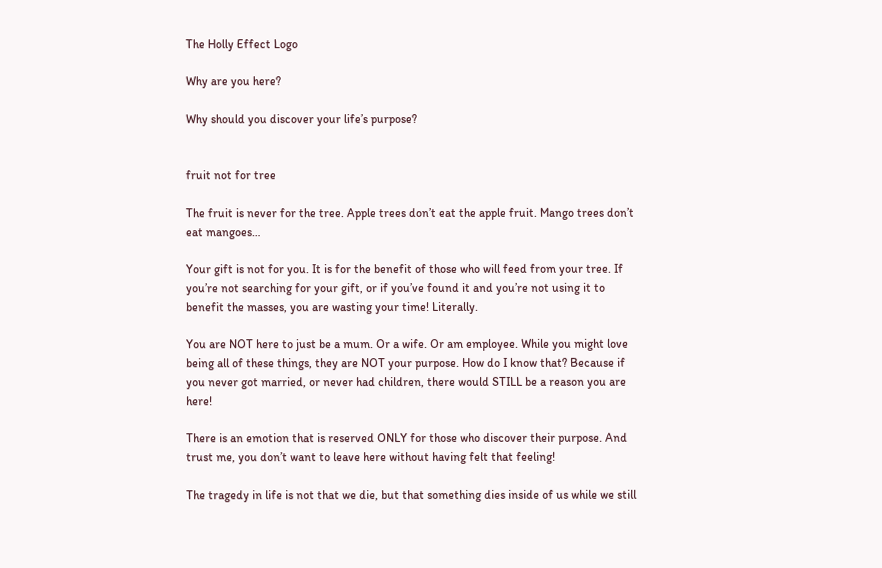The Holly Effect Logo

Why are you here?

Why should you discover your life’s purpose?


fruit not for tree

The fruit is never for the tree. Apple trees don’t eat the apple fruit. Mango trees don’t eat mangoes…

Your gift is not for you. It is for the benefit of those who will feed from your tree. If you’re not searching for your gift, or if you’ve found it and you’re not using it to benefit the masses, you are wasting your time! Literally.

You are NOT here to just be a mum. Or a wife. Or am employee. While you might love being all of these things, they are NOT your purpose. How do I know that? Because if you never got married, or never had children, there would STILL be a reason you are here!

There is an emotion that is reserved ONLY for those who discover their purpose. And trust me, you don’t want to leave here without having felt that feeling!

The tragedy in life is not that we die, but that something dies inside of us while we still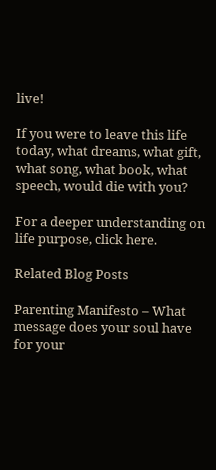live!

If you were to leave this life today, what dreams, what gift, what song, what book, what speech, would die with you?

For a deeper understanding on life purpose, click here.

Related Blog Posts

Parenting Manifesto – What message does your soul have for your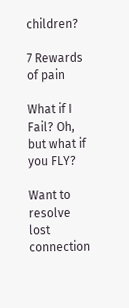children?

7 Rewards of pain

What if I Fail? Oh, but what if you FLY?

Want to resolve lost connection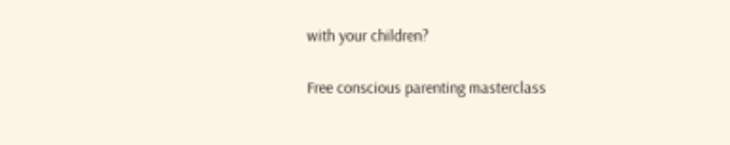with your children?

Free conscious parenting masterclass